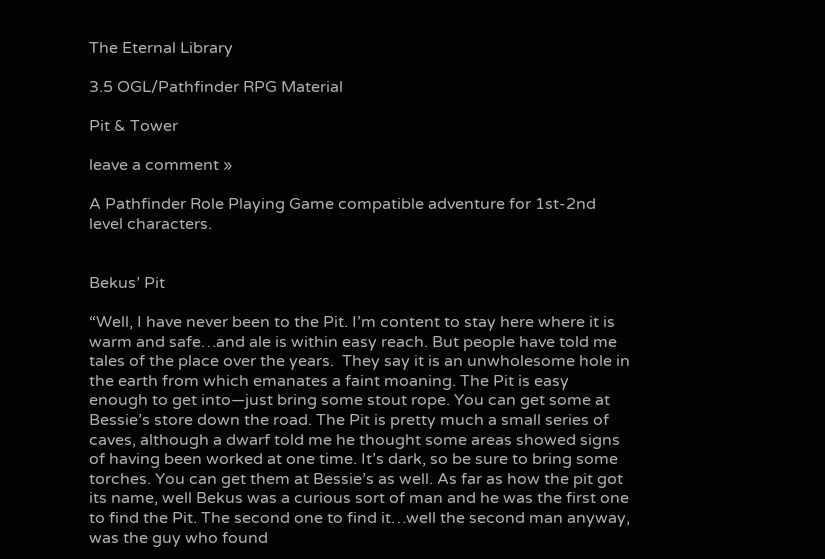The Eternal Library

3.5 OGL/Pathfinder RPG Material

Pit & Tower

leave a comment »

A Pathfinder Role Playing Game compatible adventure for 1st-2nd level characters.


Bekus’ Pit

“Well, I have never been to the Pit. I’m content to stay here where it is warm and safe…and ale is within easy reach. But people have told me tales of the place over the years.  They say it is an unwholesome hole in the earth from which emanates a faint moaning. The Pit is easy enough to get into—just bring some stout rope. You can get some at Bessie’s store down the road. The Pit is pretty much a small series of caves, although a dwarf told me he thought some areas showed signs of having been worked at one time. It’s dark, so be sure to bring some torches. You can get them at Bessie’s as well. As far as how the pit got its name, well Bekus was a curious sort of man and he was the first one to find the Pit. The second one to find it…well the second man anyway, was the guy who found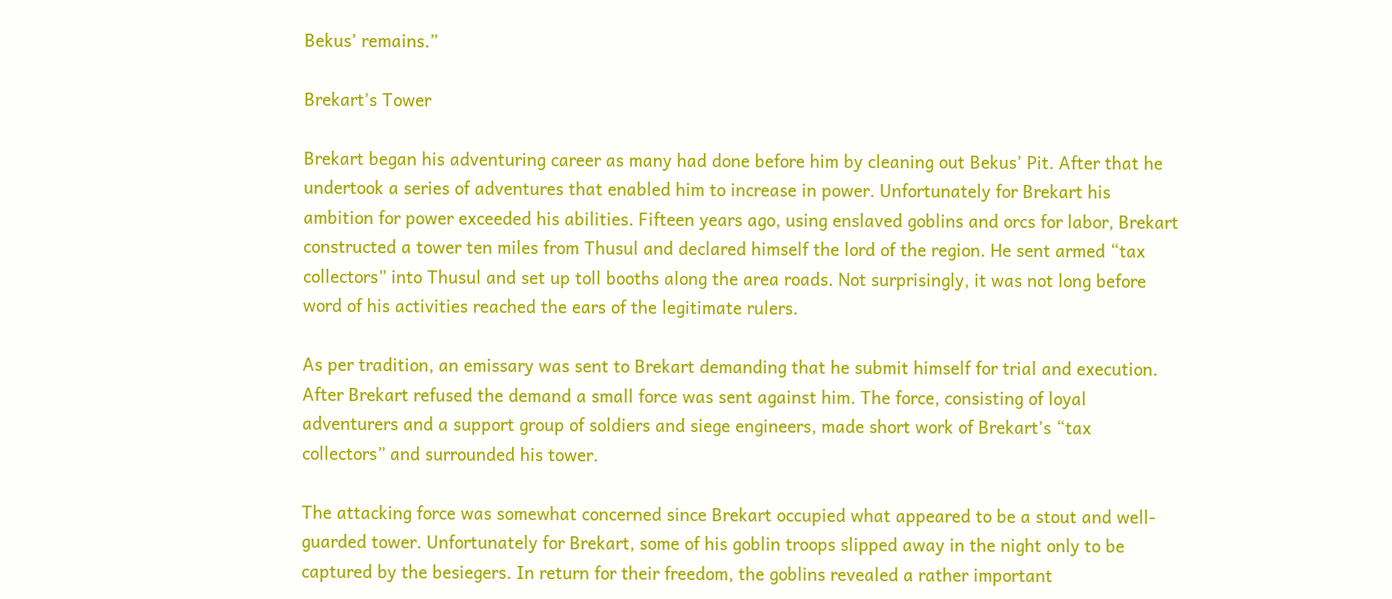Bekus’ remains.”

Brekart’s Tower

Brekart began his adventuring career as many had done before him by cleaning out Bekus’ Pit. After that he undertook a series of adventures that enabled him to increase in power. Unfortunately for Brekart his ambition for power exceeded his abilities. Fifteen years ago, using enslaved goblins and orcs for labor, Brekart constructed a tower ten miles from Thusul and declared himself the lord of the region. He sent armed “tax collectors” into Thusul and set up toll booths along the area roads. Not surprisingly, it was not long before word of his activities reached the ears of the legitimate rulers.

As per tradition, an emissary was sent to Brekart demanding that he submit himself for trial and execution. After Brekart refused the demand a small force was sent against him. The force, consisting of loyal adventurers and a support group of soldiers and siege engineers, made short work of Brekart’s “tax collectors” and surrounded his tower.

The attacking force was somewhat concerned since Brekart occupied what appeared to be a stout and well-guarded tower. Unfortunately for Brekart, some of his goblin troops slipped away in the night only to be captured by the besiegers. In return for their freedom, the goblins revealed a rather important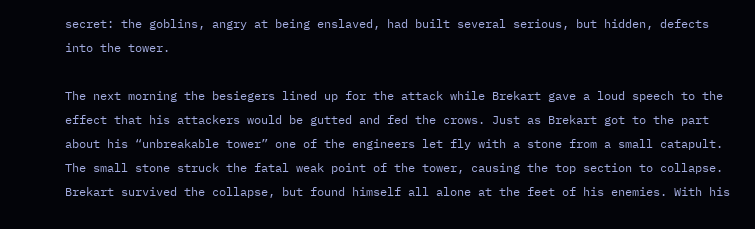secret: the goblins, angry at being enslaved, had built several serious, but hidden, defects into the tower.

The next morning the besiegers lined up for the attack while Brekart gave a loud speech to the effect that his attackers would be gutted and fed the crows. Just as Brekart got to the part about his “unbreakable tower” one of the engineers let fly with a stone from a small catapult. The small stone struck the fatal weak point of the tower, causing the top section to collapse. Brekart survived the collapse, but found himself all alone at the feet of his enemies. With his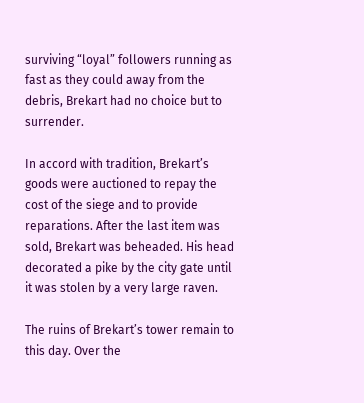surviving “loyal” followers running as fast as they could away from the debris, Brekart had no choice but to surrender.

In accord with tradition, Brekart’s goods were auctioned to repay the cost of the siege and to provide reparations. After the last item was sold, Brekart was beheaded. His head decorated a pike by the city gate until it was stolen by a very large raven.

The ruins of Brekart’s tower remain to this day. Over the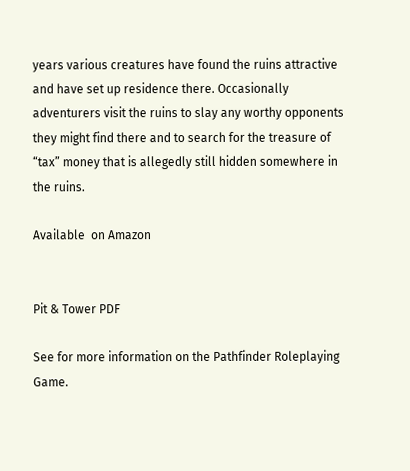years various creatures have found the ruins attractive and have set up residence there. Occasionally adventurers visit the ruins to slay any worthy opponents they might find there and to search for the treasure of “tax” money that is allegedly still hidden somewhere in the ruins.

Available  on Amazon


Pit & Tower PDF

See for more information on the Pathfinder Roleplaying Game.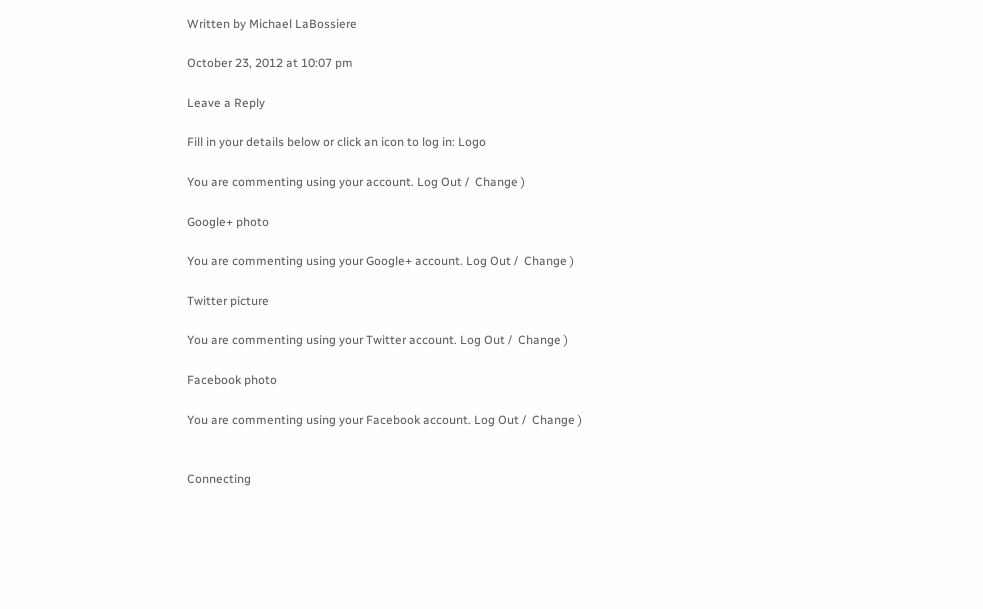Written by Michael LaBossiere

October 23, 2012 at 10:07 pm

Leave a Reply

Fill in your details below or click an icon to log in: Logo

You are commenting using your account. Log Out /  Change )

Google+ photo

You are commenting using your Google+ account. Log Out /  Change )

Twitter picture

You are commenting using your Twitter account. Log Out /  Change )

Facebook photo

You are commenting using your Facebook account. Log Out /  Change )


Connecting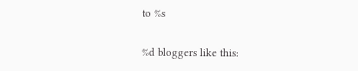to %s

%d bloggers like this: